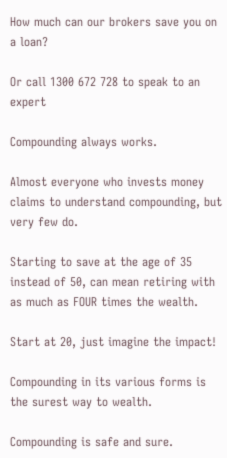How much can our brokers save you on a loan?

Or call 1300 672 728 to speak to an expert

Compounding always works.

Almost everyone who invests money claims to understand compounding, but very few do.

Starting to save at the age of 35 instead of 50, can mean retiring with as much as FOUR times the wealth.

Start at 20, just imagine the impact!

Compounding in its various forms is the surest way to wealth.

Compounding is safe and sure.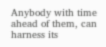Anybody with time ahead of them, can harness its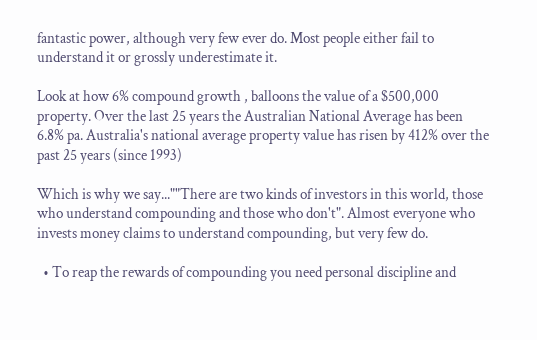fantastic power, although very few ever do. Most people either fail to understand it or grossly underestimate it.

Look at how 6% compound growth , balloons the value of a $500,000 property. Over the last 25 years the Australian National Average has been 6.8% pa. Australia's national average property value has risen by 412% over the past 25 years (since 1993)

Which is why we say...""There are two kinds of investors in this world, those who understand compounding and those who don't". Almost everyone who invests money claims to understand compounding, but very few do.

  • To reap the rewards of compounding you need personal discipline and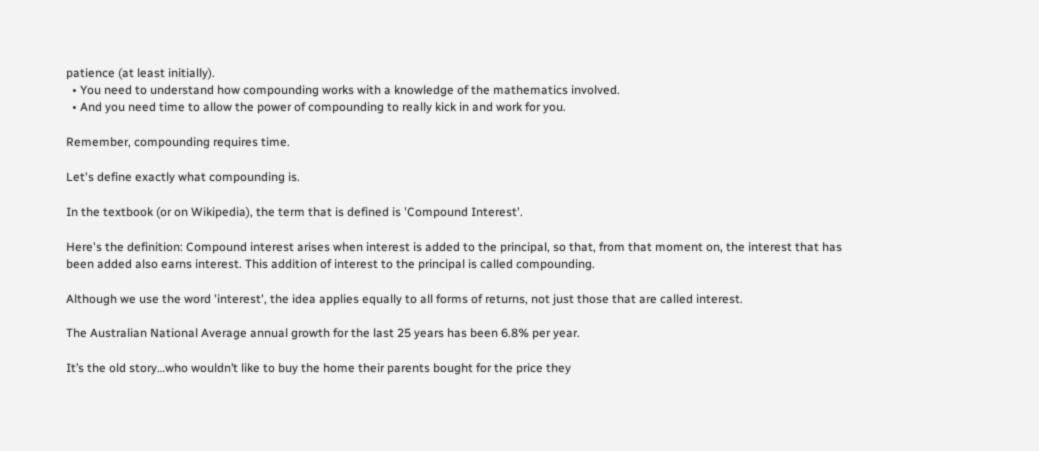patience (at least initially).
  • You need to understand how compounding works with a knowledge of the mathematics involved.
  • And you need time to allow the power of compounding to really kick in and work for you.

Remember, compounding requires time.

Let's define exactly what compounding is.

In the textbook (or on Wikipedia), the term that is defined is 'Compound Interest'.

Here's the definition: Compound interest arises when interest is added to the principal, so that, from that moment on, the interest that has been added also earns interest. This addition of interest to the principal is called compounding.

Although we use the word 'interest', the idea applies equally to all forms of returns, not just those that are called interest.

The Australian National Average annual growth for the last 25 years has been 6.8% per year.

It’s the old story…who wouldn’t like to buy the home their parents bought for the price they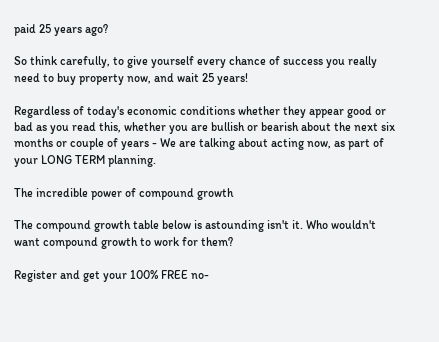paid 25 years ago?

So think carefully, to give yourself every chance of success you really need to buy property now, and wait 25 years!

Regardless of today's economic conditions whether they appear good or bad as you read this, whether you are bullish or bearish about the next six months or couple of years - We are talking about acting now, as part of your LONG TERM planning.

The incredible power of compound growth

The compound growth table below is astounding isn't it. Who wouldn't want compound growth to work for them?

Register and get your 100% FREE no-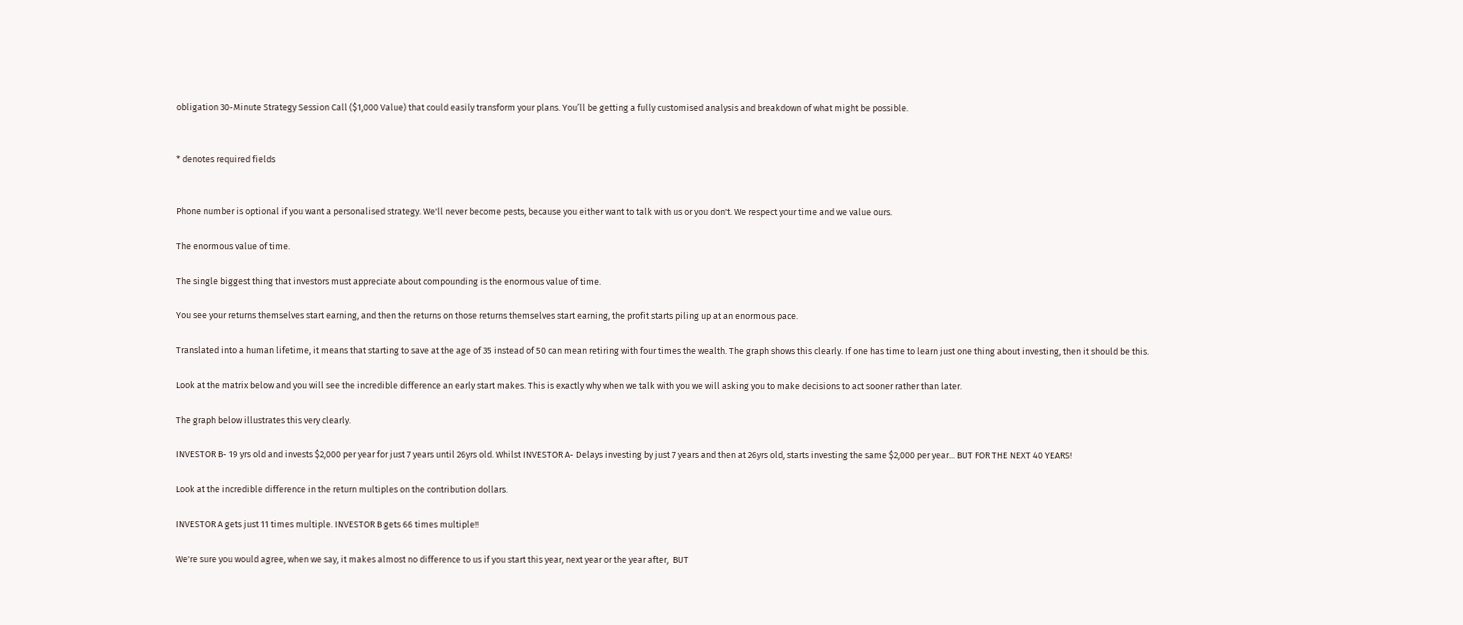obligation 30-Minute Strategy Session Call ($1,000 Value) that could easily transform your plans. You’ll be getting a fully customised analysis and breakdown of what might be possible.


* denotes required fields


Phone number is optional if you want a personalised strategy. We'll never become pests, because you either want to talk with us or you don't. We respect your time and we value ours.

The enormous value of time.

The single biggest thing that investors must appreciate about compounding is the enormous value of time.

You see your returns themselves start earning, and then the returns on those returns themselves start earning, the profit starts piling up at an enormous pace.

Translated into a human lifetime, it means that starting to save at the age of 35 instead of 50 can mean retiring with four times the wealth. The graph shows this clearly. If one has time to learn just one thing about investing, then it should be this.

Look at the matrix below and you will see the incredible difference an early start makes. This is exactly why when we talk with you we will asking you to make decisions to act sooner rather than later.

The graph below illustrates this very clearly.

INVESTOR B- 19 yrs old and invests $2,000 per year for just 7 years until 26yrs old. Whilst INVESTOR A- Delays investing by just 7 years and then at 26yrs old, starts investing the same $2,000 per year... BUT FOR THE NEXT 40 YEARS!

Look at the incredible difference in the return multiples on the contribution dollars.

INVESTOR A gets just 11 times multiple. INVESTOR B gets 66 times multiple!!

We're sure you would agree, when we say, it makes almost no difference to us if you start this year, next year or the year after,  BUT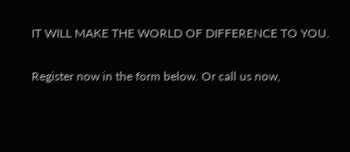IT WILL MAKE THE WORLD OF DIFFERENCE TO YOU.

Register now in the form below. Or call us now,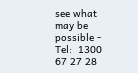see what may be possible - Tel:  1300 67 27 28